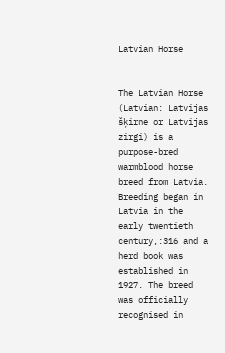Latvian Horse


The Latvian Horse (Latvian: Latvijas šķirne or Latvijas zirgi) is a purpose-bred warmblood horse breed from Latvia. Breeding began in Latvia in the early twentieth century,:316 and a herd book was established in 1927. The breed was officially recognised in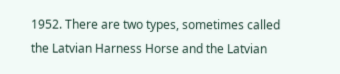1952. There are two types, sometimes called the Latvian Harness Horse and the Latvian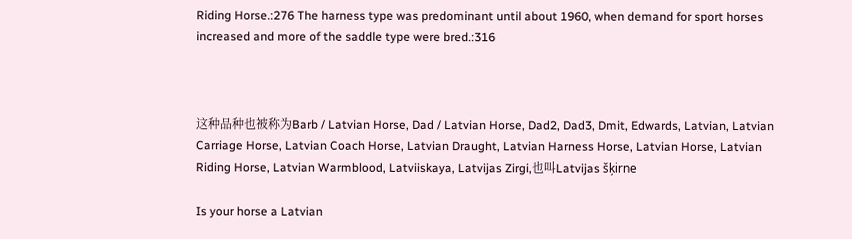Riding Horse.:276 The harness type was predominant until about 1960, when demand for sport horses increased and more of the saddle type were bred.:316



这种品种也被称为Barb / Latvian Horse, Dad / Latvian Horse, Dad2, Dad3, Dmit, Edwards, Latvian, Latvian Carriage Horse, Latvian Coach Horse, Latvian Draught, Latvian Harness Horse, Latvian Horse, Latvian Riding Horse, Latvian Warmblood, Latviiskaya, Latvijas Zirgi,也叫Latvijas šķirne

Is your horse a Latvian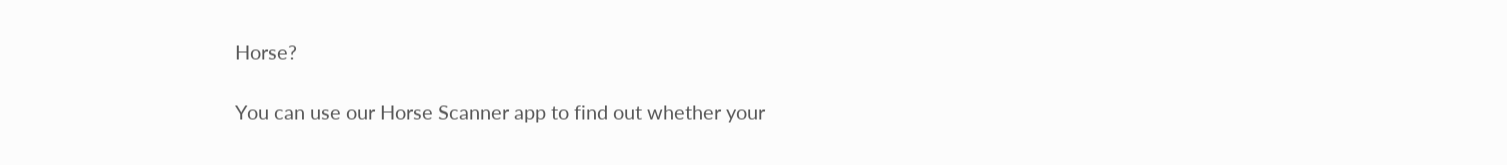Horse?

You can use our Horse Scanner app to find out whether your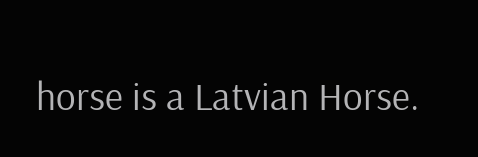horse is a Latvian Horse.